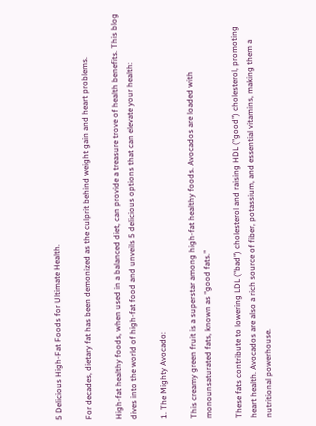5 Delicious High-Fat Foods for Ultimate Health.

For decades, dietary fat has been demonized as the culprit behind weight gain and heart problems.

High-fat healthy foods, when used in a balanced diet, can provide a treasure trove of health benefits. This blog dives into the world of high-fat food and unveils 5 delicious options that can elevate your health:

1. The Mighty Avocado:

This creamy green fruit is a superstar among high-fat healthy foods. Avocados are loaded with monounsaturated fats, known as "good fats."

These fats contribute to lowering LDL ("bad") cholesterol and raising HDL ("good") cholesterol, promoting heart health. Avocados are also a rich source of fiber, potassium, and essential vitamins, making them a nutritional powerhouse.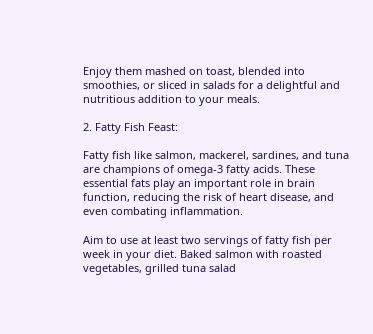Enjoy them mashed on toast, blended into smoothies, or sliced in salads for a delightful and nutritious addition to your meals.

2. Fatty Fish Feast:

Fatty fish like salmon, mackerel, sardines, and tuna are champions of omega-3 fatty acids. These essential fats play an important role in brain function, reducing the risk of heart disease, and even combating inflammation.

Aim to use at least two servings of fatty fish per week in your diet. Baked salmon with roasted vegetables, grilled tuna salad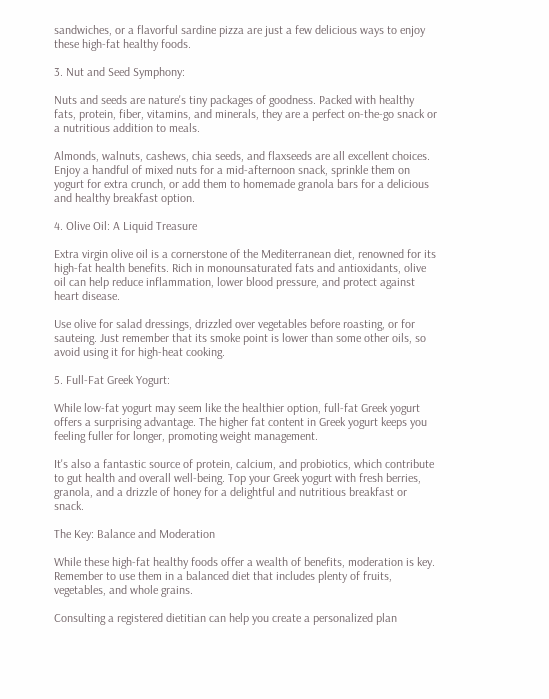sandwiches, or a flavorful sardine pizza are just a few delicious ways to enjoy these high-fat healthy foods.

3. Nut and Seed Symphony:

Nuts and seeds are nature's tiny packages of goodness. Packed with healthy fats, protein, fiber, vitamins, and minerals, they are a perfect on-the-go snack or a nutritious addition to meals.

Almonds, walnuts, cashews, chia seeds, and flaxseeds are all excellent choices. Enjoy a handful of mixed nuts for a mid-afternoon snack, sprinkle them on yogurt for extra crunch, or add them to homemade granola bars for a delicious and healthy breakfast option.

4. Olive Oil: A Liquid Treasure

Extra virgin olive oil is a cornerstone of the Mediterranean diet, renowned for its high-fat health benefits. Rich in monounsaturated fats and antioxidants, olive oil can help reduce inflammation, lower blood pressure, and protect against heart disease.

Use olive for salad dressings, drizzled over vegetables before roasting, or for sauteing. Just remember that its smoke point is lower than some other oils, so avoid using it for high-heat cooking.

5. Full-Fat Greek Yogurt:

While low-fat yogurt may seem like the healthier option, full-fat Greek yogurt offers a surprising advantage. The higher fat content in Greek yogurt keeps you feeling fuller for longer, promoting weight management.

It's also a fantastic source of protein, calcium, and probiotics, which contribute to gut health and overall well-being. Top your Greek yogurt with fresh berries, granola, and a drizzle of honey for a delightful and nutritious breakfast or snack.

The Key: Balance and Moderation

While these high-fat healthy foods offer a wealth of benefits, moderation is key. Remember to use them in a balanced diet that includes plenty of fruits, vegetables, and whole grains.

Consulting a registered dietitian can help you create a personalized plan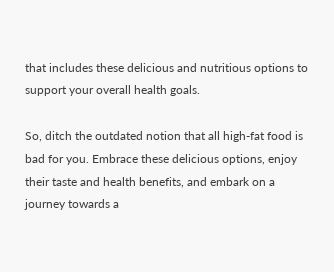that includes these delicious and nutritious options to support your overall health goals.

So, ditch the outdated notion that all high-fat food is bad for you. Embrace these delicious options, enjoy their taste and health benefits, and embark on a journey towards a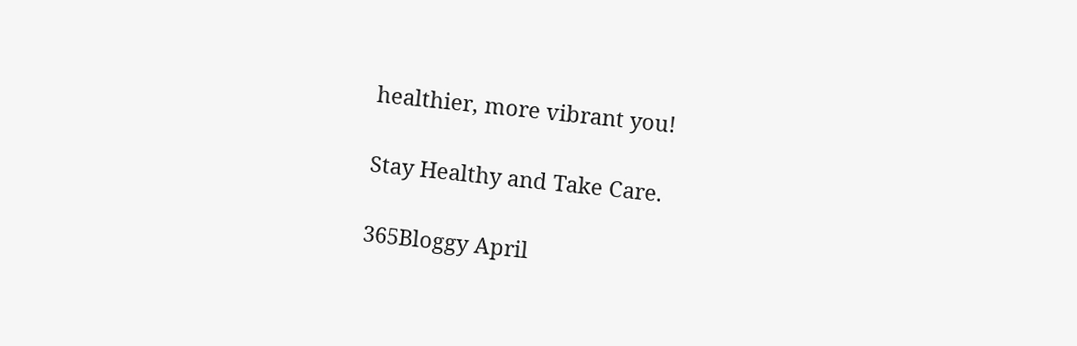healthier, more vibrant you!

Stay Healthy and Take Care.

365Bloggy April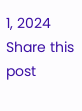1, 2024
Share this post